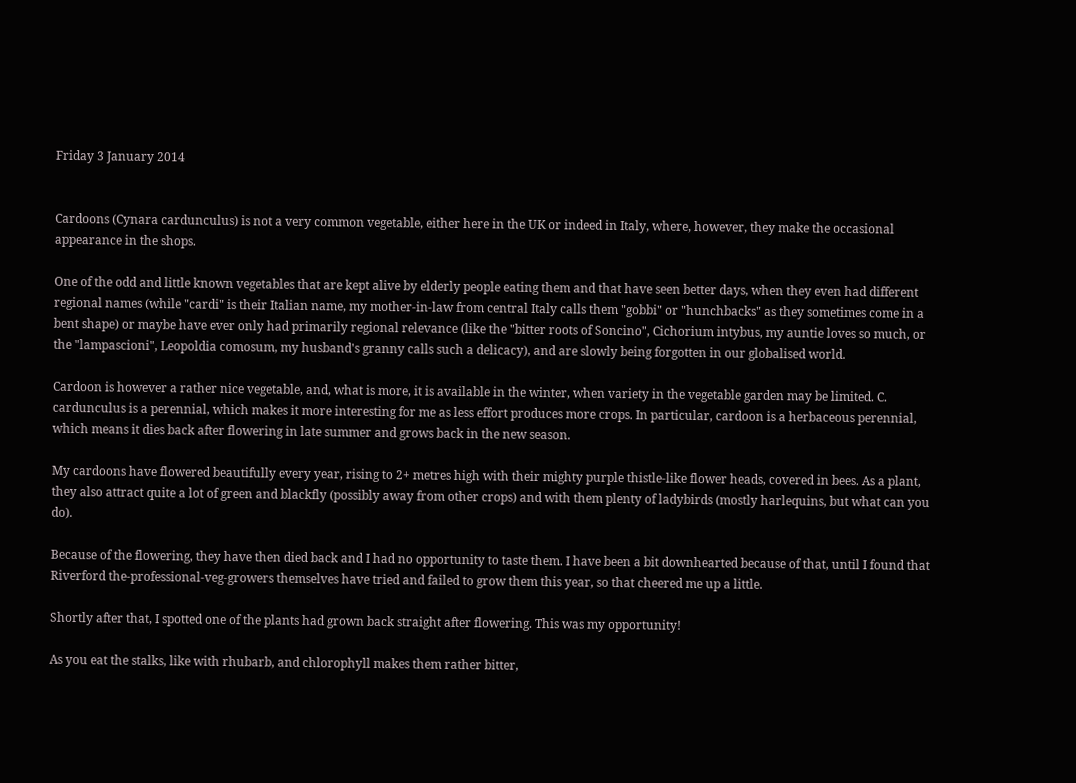Friday 3 January 2014


Cardoons (Cynara cardunculus) is not a very common vegetable, either here in the UK or indeed in Italy, where, however, they make the occasional appearance in the shops.

One of the odd and little known vegetables that are kept alive by elderly people eating them and that have seen better days, when they even had different regional names (while "cardi" is their Italian name, my mother-in-law from central Italy calls them "gobbi" or "hunchbacks" as they sometimes come in a bent shape) or maybe have ever only had primarily regional relevance (like the "bitter roots of Soncino", Cichorium intybus, my auntie loves so much, or the "lampascioni", Leopoldia comosum, my husband's granny calls such a delicacy), and are slowly being forgotten in our globalised world.

Cardoon is however a rather nice vegetable, and, what is more, it is available in the winter, when variety in the vegetable garden may be limited. C. cardunculus is a perennial, which makes it more interesting for me as less effort produces more crops. In particular, cardoon is a herbaceous perennial, which means it dies back after flowering in late summer and grows back in the new season.

My cardoons have flowered beautifully every year, rising to 2+ metres high with their mighty purple thistle-like flower heads, covered in bees. As a plant, they also attract quite a lot of green and blackfly (possibly away from other crops) and with them plenty of ladybirds (mostly harlequins, but what can you do).

Because of the flowering, they have then died back and I had no opportunity to taste them. I have been a bit downhearted because of that, until I found that Riverford the-professional-veg-growers themselves have tried and failed to grow them this year, so that cheered me up a little.

Shortly after that, I spotted one of the plants had grown back straight after flowering. This was my opportunity!

As you eat the stalks, like with rhubarb, and chlorophyll makes them rather bitter,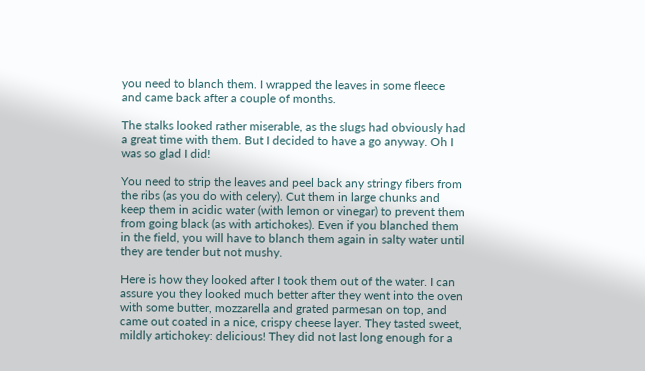you need to blanch them. I wrapped the leaves in some fleece and came back after a couple of months.

The stalks looked rather miserable, as the slugs had obviously had a great time with them. But I decided to have a go anyway. Oh I was so glad I did!

You need to strip the leaves and peel back any stringy fibers from the ribs (as you do with celery). Cut them in large chunks and keep them in acidic water (with lemon or vinegar) to prevent them from going black (as with artichokes). Even if you blanched them in the field, you will have to blanch them again in salty water until they are tender but not mushy.

Here is how they looked after I took them out of the water. I can assure you they looked much better after they went into the oven with some butter, mozzarella and grated parmesan on top, and came out coated in a nice, crispy cheese layer. They tasted sweet, mildly artichokey: delicious! They did not last long enough for a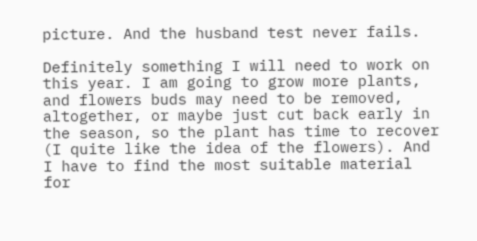picture. And the husband test never fails.

Definitely something I will need to work on this year. I am going to grow more plants, and flowers buds may need to be removed, altogether, or maybe just cut back early in the season, so the plant has time to recover (I quite like the idea of the flowers). And I have to find the most suitable material for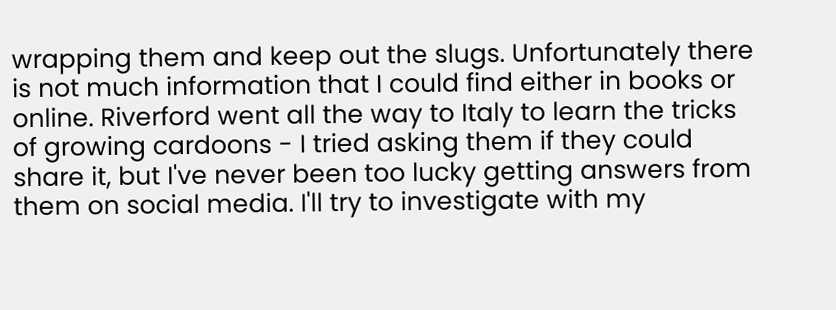wrapping them and keep out the slugs. Unfortunately there is not much information that I could find either in books or online. Riverford went all the way to Italy to learn the tricks of growing cardoons - I tried asking them if they could share it, but I've never been too lucky getting answers from them on social media. I'll try to investigate with my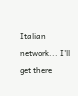Italian network... I'll get there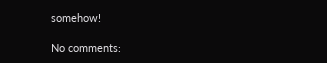somehow!

No comments: